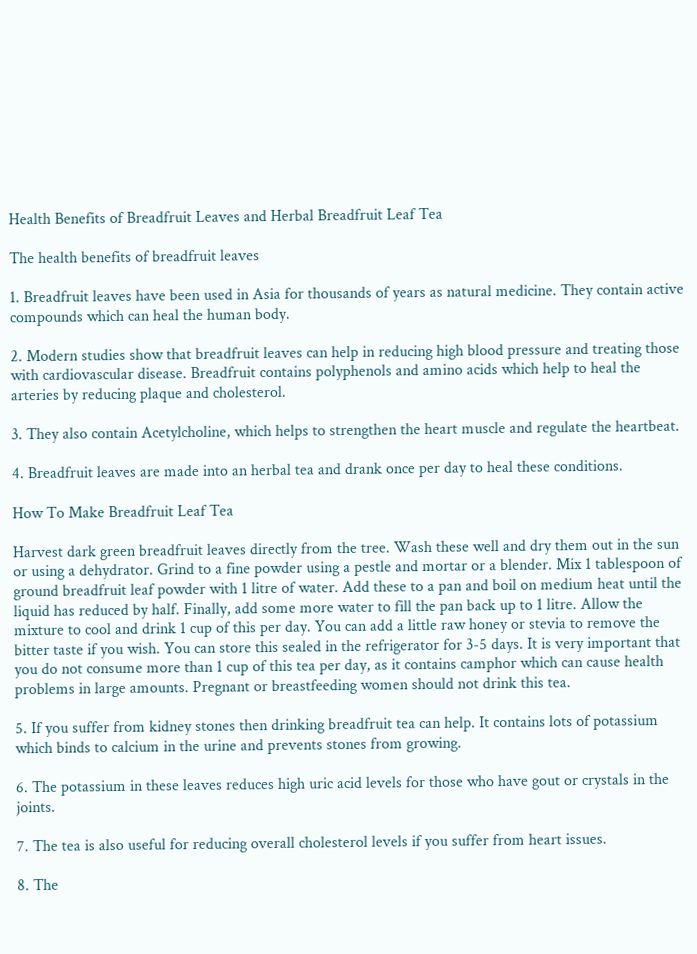Health Benefits of Breadfruit Leaves and Herbal Breadfruit Leaf Tea

The health benefits of breadfruit leaves

1. Breadfruit leaves have been used in Asia for thousands of years as natural medicine. They contain active compounds which can heal the human body.

2. Modern studies show that breadfruit leaves can help in reducing high blood pressure and treating those with cardiovascular disease. Breadfruit contains polyphenols and amino acids which help to heal the arteries by reducing plaque and cholesterol.

3. They also contain Acetylcholine, which helps to strengthen the heart muscle and regulate the heartbeat.

4. Breadfruit leaves are made into an herbal tea and drank once per day to heal these conditions.

How To Make Breadfruit Leaf Tea

Harvest dark green breadfruit leaves directly from the tree. Wash these well and dry them out in the sun or using a dehydrator. Grind to a fine powder using a pestle and mortar or a blender. Mix 1 tablespoon of ground breadfruit leaf powder with 1 litre of water. Add these to a pan and boil on medium heat until the liquid has reduced by half. Finally, add some more water to fill the pan back up to 1 litre. Allow the mixture to cool and drink 1 cup of this per day. You can add a little raw honey or stevia to remove the bitter taste if you wish. You can store this sealed in the refrigerator for 3-5 days. It is very important that you do not consume more than 1 cup of this tea per day, as it contains camphor which can cause health problems in large amounts. Pregnant or breastfeeding women should not drink this tea.

5. If you suffer from kidney stones then drinking breadfruit tea can help. It contains lots of potassium which binds to calcium in the urine and prevents stones from growing.

6. The potassium in these leaves reduces high uric acid levels for those who have gout or crystals in the joints.

7. The tea is also useful for reducing overall cholesterol levels if you suffer from heart issues.

8. The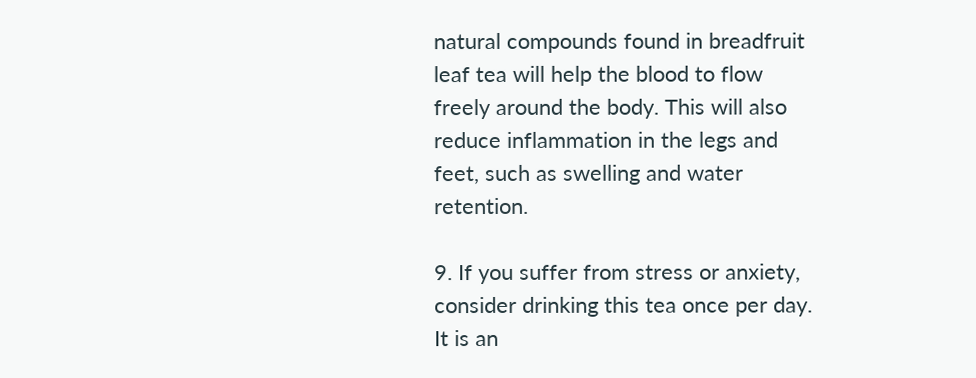natural compounds found in breadfruit leaf tea will help the blood to flow freely around the body. This will also reduce inflammation in the legs and feet, such as swelling and water retention.

9. If you suffer from stress or anxiety, consider drinking this tea once per day. It is an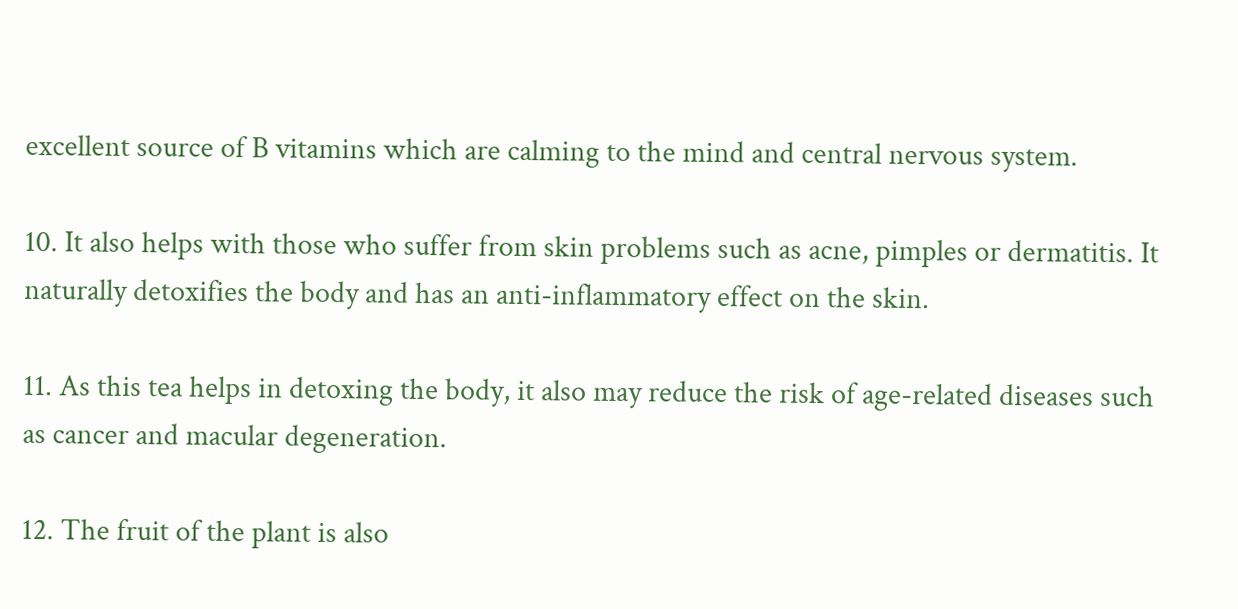excellent source of B vitamins which are calming to the mind and central nervous system.

10. It also helps with those who suffer from skin problems such as acne, pimples or dermatitis. It naturally detoxifies the body and has an anti-inflammatory effect on the skin.

11. As this tea helps in detoxing the body, it also may reduce the risk of age-related diseases such as cancer and macular degeneration.

12. The fruit of the plant is also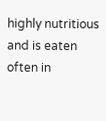highly nutritious and is eaten often in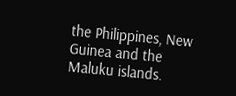the Philippines, New Guinea and the Maluku islands.